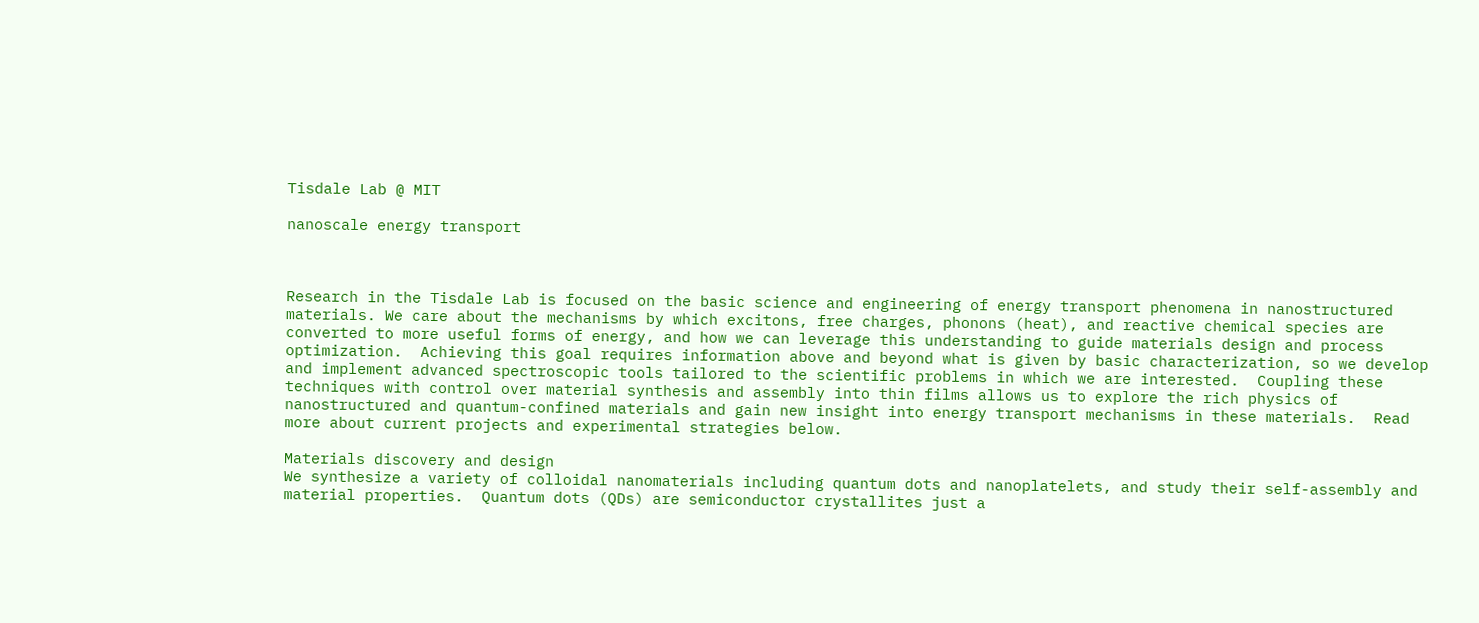Tisdale Lab @ MIT

nanoscale energy transport



Research in the Tisdale Lab is focused on the basic science and engineering of energy transport phenomena in nanostructured materials. We care about the mechanisms by which excitons, free charges, phonons (heat), and reactive chemical species are converted to more useful forms of energy, and how we can leverage this understanding to guide materials design and process optimization.  Achieving this goal requires information above and beyond what is given by basic characterization, so we develop and implement advanced spectroscopic tools tailored to the scientific problems in which we are interested.  Coupling these techniques with control over material synthesis and assembly into thin films allows us to explore the rich physics of nanostructured and quantum-confined materials and gain new insight into energy transport mechanisms in these materials.  Read more about current projects and experimental strategies below.

Materials discovery and design
We synthesize a variety of colloidal nanomaterials including quantum dots and nanoplatelets, and study their self-assembly and material properties.  Quantum dots (QDs) are semiconductor crystallites just a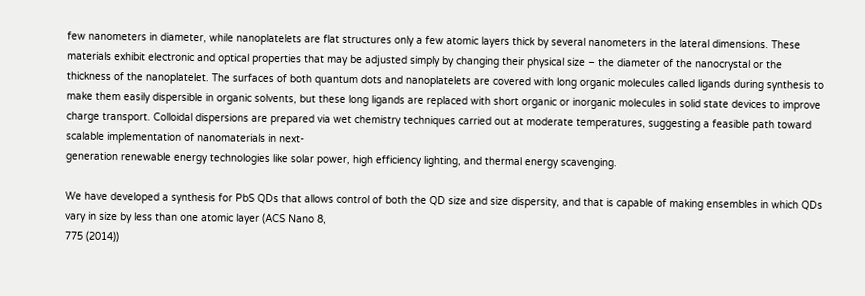few nanometers in diameter, while nanoplatelets are flat structures only a few atomic layers thick by several nanometers in the lateral dimensions. These materials exhibit electronic and optical properties that may be adjusted simply by changing their physical size – the diameter of the nanocrystal or the thickness of the nanoplatelet. The surfaces of both quantum dots and nanoplatelets are covered with long organic molecules called ligands during synthesis to make them easily dispersible in organic solvents, but these long ligands are replaced with short organic or inorganic molecules in solid state devices to improve charge transport. Colloidal dispersions are prepared via wet chemistry techniques carried out at moderate temperatures, suggesting a feasible path toward scalable implementation of nanomaterials in next-
generation renewable energy technologies like solar power, high efficiency lighting, and thermal energy scavenging.

We have developed a synthesis for PbS QDs that allows control of both the QD size and size dispersity, and that is capable of making ensembles in which QDs vary in size by less than one atomic layer (ACS Nano 8,
775 (2014))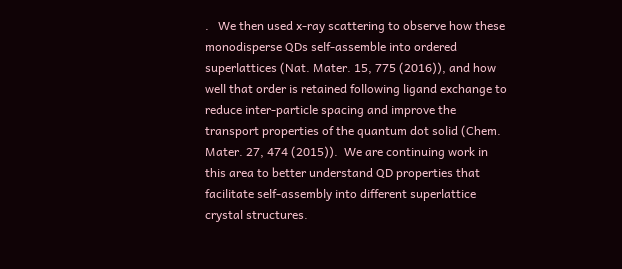.   We then used x-ray scattering to observe how these monodisperse QDs self-assemble into ordered superlattices (Nat. Mater. 15, 775 (2016)), and how well that order is retained following ligand exchange to reduce inter-particle spacing and improve the transport properties of the quantum dot solid (Chem. Mater. 27, 474 (2015)).  We are continuing work in this area to better understand QD properties that facilitate self-assembly into different superlattice crystal structures.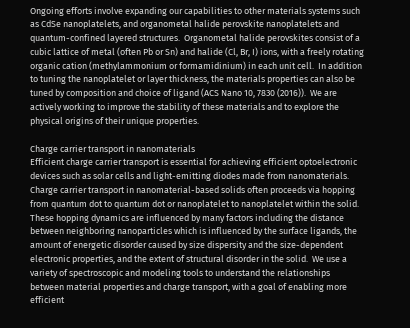Ongoing efforts involve expanding our capabilities to other materials systems such as CdSe nanoplatelets, and organometal halide perovskite nanoplatelets and quantum-confined layered structures.  Organometal halide perovskites consist of a cubic lattice of metal (often Pb or Sn) and halide (Cl, Br, I) ions, with a freely rotating organic cation (methylammonium or formamidinium) in each unit cell.  In addition to tuning the nanoplatelet or layer thickness, the materials properties can also be tuned by composition and choice of ligand (ACS Nano 10, 7830 (2016)).  We are actively working to improve the stability of these materials and to explore the physical origins of their unique properties.

Charge carrier transport in nanomaterials
Efficient charge carrier transport is essential for achieving efficient optoelectronic devices such as solar cells and light-emitting diodes made from nanomaterials.  Charge carrier transport in nanomaterial-based solids often proceeds via hopping from quantum dot to quantum dot or nanoplatelet to nanoplatelet within the solid. These hopping dynamics are influenced by many factors including the distance between neighboring nanoparticles which is influenced by the surface ligands, the amount of energetic disorder caused by size dispersity and the size-dependent electronic properties, and the extent of structural disorder in the solid.  We use a variety of spectroscopic and modeling tools to understand the relationships between material properties and charge transport, with a goal of enabling more efficient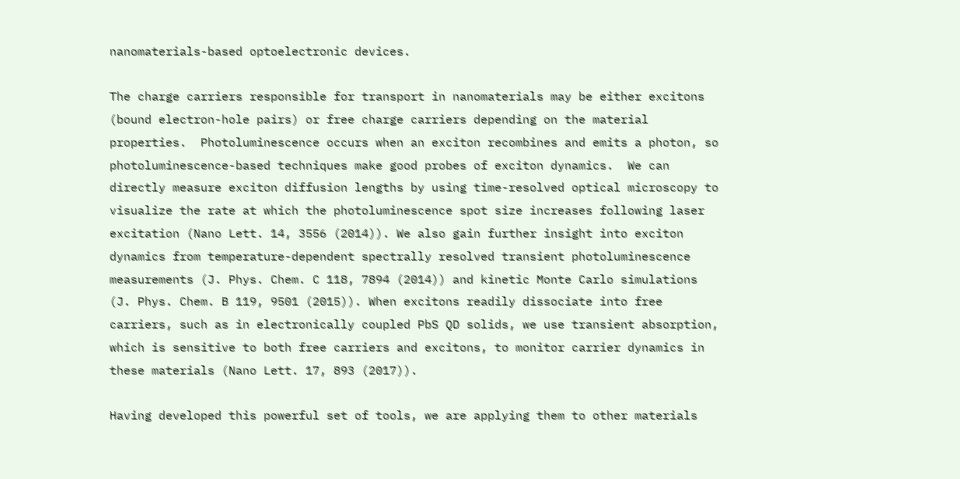nanomaterials-based optoelectronic devices.

The charge carriers responsible for transport in nanomaterials may be either excitons (bound electron-hole pairs) or free charge carriers depending on the material properties.  Photoluminescence occurs when an exciton recombines and emits a photon, so photoluminescence-based techniques make good probes of exciton dynamics.  We can directly measure exciton diffusion lengths by using time-resolved optical microscopy to visualize the rate at which the photoluminescence spot size increases following laser excitation (Nano Lett. 14, 3556 (2014)). We also gain further insight into exciton dynamics from temperature-dependent spectrally resolved transient photoluminescence measurements (J. Phys. Chem. C 118, 7894 (2014)) and kinetic Monte Carlo simulations (J. Phys. Chem. B 119, 9501 (2015)). When excitons readily dissociate into free carriers, such as in electronically coupled PbS QD solids, we use transient absorption, which is sensitive to both free carriers and excitons, to monitor carrier dynamics in these materials (Nano Lett. 17, 893 (2017)).

Having developed this powerful set of tools, we are applying them to other materials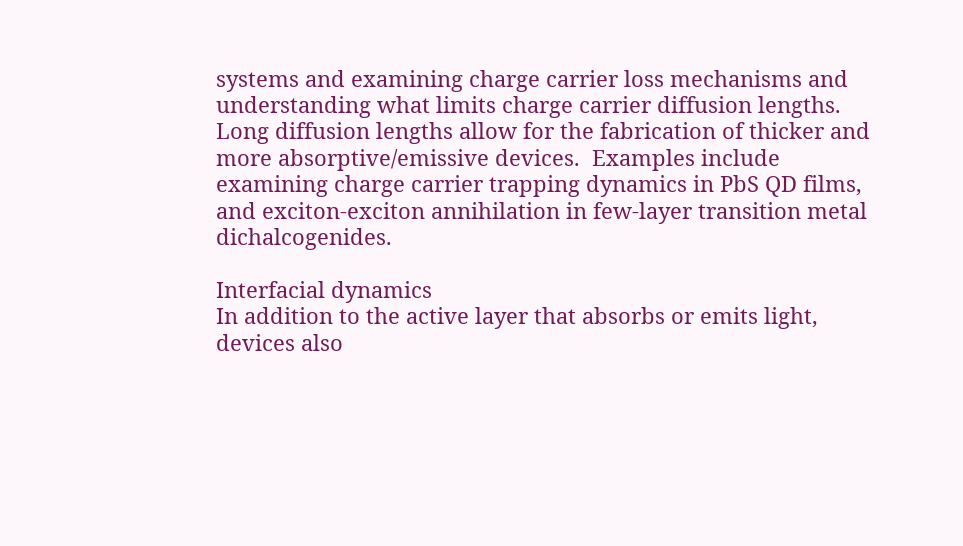systems and examining charge carrier loss mechanisms and understanding what limits charge carrier diffusion lengths.  Long diffusion lengths allow for the fabrication of thicker and more absorptive/emissive devices.  Examples include examining charge carrier trapping dynamics in PbS QD films, and exciton-exciton annihilation in few-layer transition metal dichalcogenides.

Interfacial dynamics
In addition to the active layer that absorbs or emits light, devices also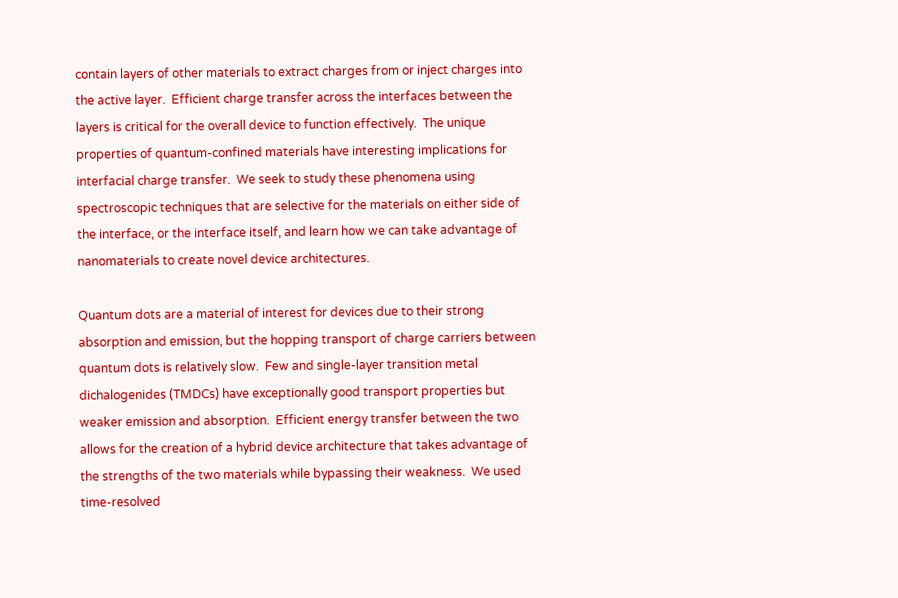contain layers of other materials to extract charges from or inject charges into the active layer.  Efficient charge transfer across the interfaces between the layers is critical for the overall device to function effectively.  The unique properties of quantum-confined materials have interesting implications for interfacial charge transfer.  We seek to study these phenomena using spectroscopic techniques that are selective for the materials on either side of the interface, or the interface itself, and learn how we can take advantage of nanomaterials to create novel device architectures.

Quantum dots are a material of interest for devices due to their strong absorption and emission, but the hopping transport of charge carriers between quantum dots is relatively slow.  Few and single-layer transition metal dichalogenides (TMDCs) have exceptionally good transport properties but weaker emission and absorption.  Efficient energy transfer between the two allows for the creation of a hybrid device architecture that takes advantage of the strengths of the two materials while bypassing their weakness.  We used time-resolved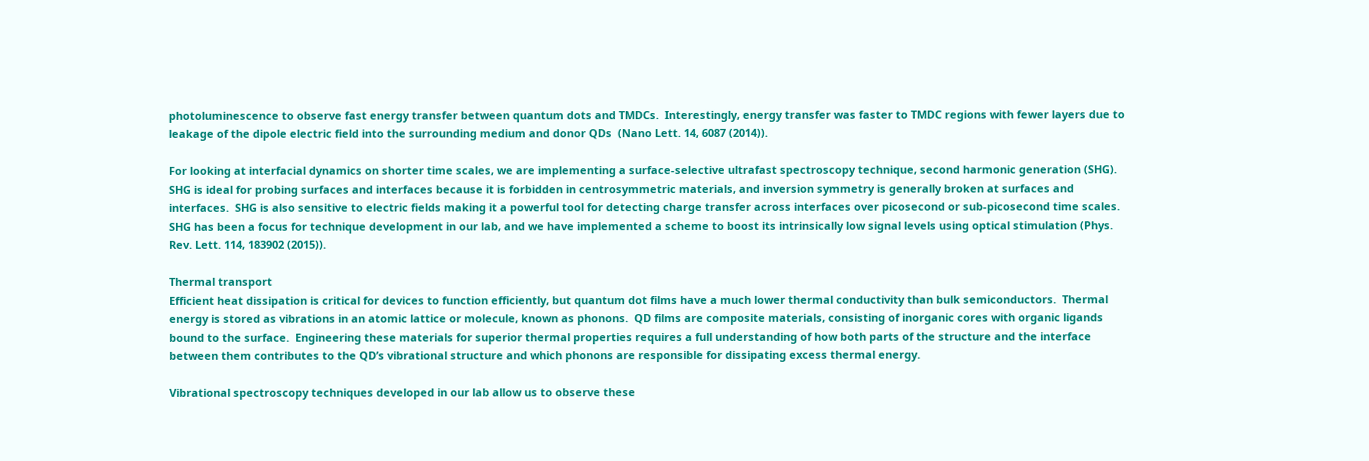photoluminescence to observe fast energy transfer between quantum dots and TMDCs.  Interestingly, energy transfer was faster to TMDC regions with fewer layers due to leakage of the dipole electric field into the surrounding medium and donor QDs  (Nano Lett. 14, 6087 (2014)).

For looking at interfacial dynamics on shorter time scales, we are implementing a surface-selective ultrafast spectroscopy technique, second harmonic generation (SHG).  SHG is ideal for probing surfaces and interfaces because it is forbidden in centrosymmetric materials, and inversion symmetry is generally broken at surfaces and interfaces.  SHG is also sensitive to electric fields making it a powerful tool for detecting charge transfer across interfaces over picosecond or sub-picosecond time scales.  SHG has been a focus for technique development in our lab, and we have implemented a scheme to boost its intrinsically low signal levels using optical stimulation (Phys. Rev. Lett. 114, 183902 (2015)).

Thermal transport
Efficient heat dissipation is critical for devices to function efficiently, but quantum dot films have a much lower thermal conductivity than bulk semiconductors.  Thermal energy is stored as vibrations in an atomic lattice or molecule, known as phonons.  QD films are composite materials, consisting of inorganic cores with organic ligands bound to the surface.  Engineering these materials for superior thermal properties requires a full understanding of how both parts of the structure and the interface between them contributes to the QD’s vibrational structure and which phonons are responsible for dissipating excess thermal energy.

Vibrational spectroscopy techniques developed in our lab allow us to observe these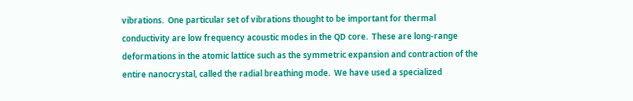vibrations.  One particular set of vibrations thought to be important for thermal conductivity are low frequency acoustic modes in the QD core.  These are long-range deformations in the atomic lattice such as the symmetric expansion and contraction of the entire nanocrystal, called the radial breathing mode.  We have used a specialized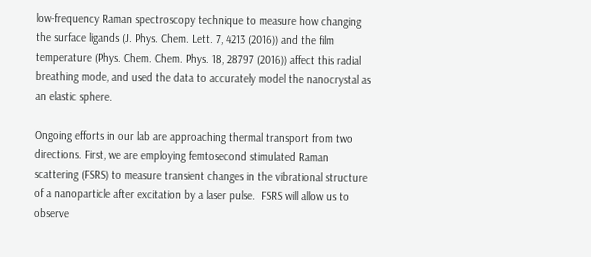low-frequency Raman spectroscopy technique to measure how changing the surface ligands (J. Phys. Chem. Lett. 7, 4213 (2016)) and the film temperature (Phys. Chem. Chem. Phys. 18, 28797 (2016)) affect this radial breathing mode, and used the data to accurately model the nanocrystal as an elastic sphere.

Ongoing efforts in our lab are approaching thermal transport from two directions. First, we are employing femtosecond stimulated Raman scattering (FSRS) to measure transient changes in the vibrational structure of a nanoparticle after excitation by a laser pulse.  FSRS will allow us to observe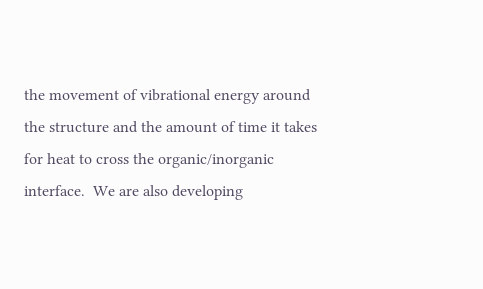the movement of vibrational energy around the structure and the amount of time it takes for heat to cross the organic/inorganic interface.  We are also developing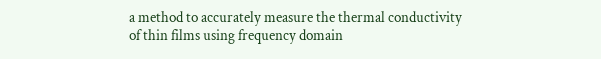a method to accurately measure the thermal conductivity of thin films using frequency domain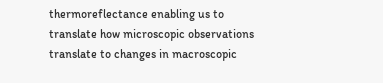thermoreflectance enabling us to translate how microscopic observations translate to changes in macroscopic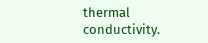thermal conductivity.